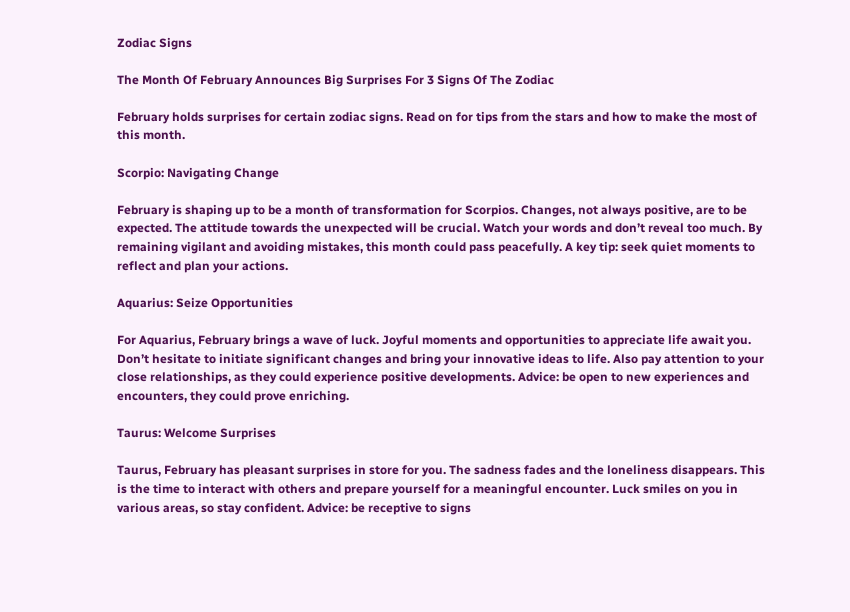Zodiac Signs

The Month Of February Announces Big Surprises For 3 Signs Of The Zodiac

February holds surprises for certain zodiac signs. Read on for tips from the stars and how to make the most of this month.

Scorpio: Navigating Change

February is shaping up to be a month of transformation for Scorpios. Changes, not always positive, are to be expected. The attitude towards the unexpected will be crucial. Watch your words and don’t reveal too much. By remaining vigilant and avoiding mistakes, this month could pass peacefully. A key tip: seek quiet moments to reflect and plan your actions.

Aquarius: Seize Opportunities

For Aquarius, February brings a wave of luck. Joyful moments and opportunities to appreciate life await you. Don’t hesitate to initiate significant changes and bring your innovative ideas to life. Also pay attention to your close relationships, as they could experience positive developments. Advice: be open to new experiences and encounters, they could prove enriching.

Taurus: Welcome Surprises

Taurus, February has pleasant surprises in store for you. The sadness fades and the loneliness disappears. This is the time to interact with others and prepare yourself for a meaningful encounter. Luck smiles on you in various areas, so stay confident. Advice: be receptive to signs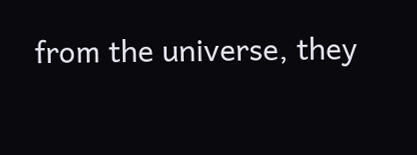from the universe, they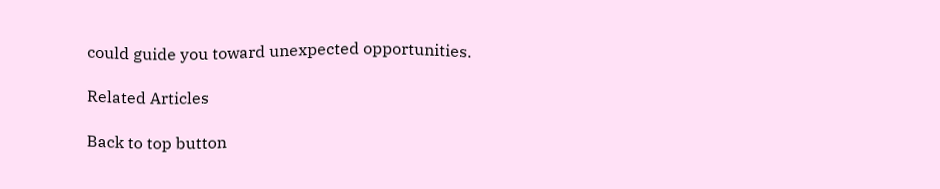could guide you toward unexpected opportunities.

Related Articles

Back to top button